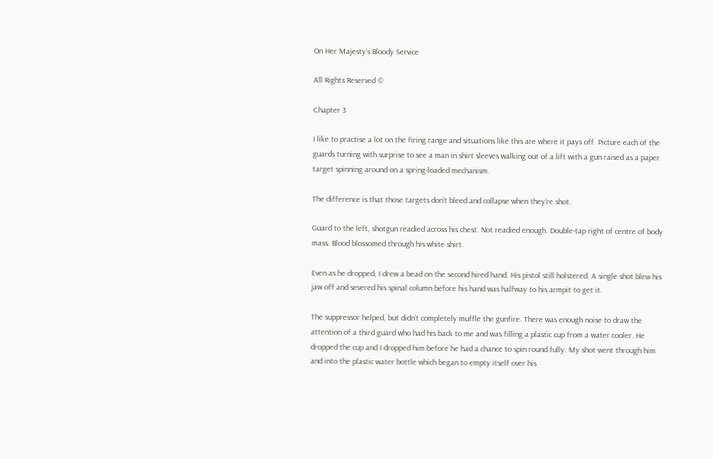On Her Majesty’s Bloody Service

All Rights Reserved ©

Chapter 3

I like to practise a lot on the firing range and situations like this are where it pays off. Picture each of the guards turning with surprise to see a man in shirt sleeves walking out of a lift with a gun raised as a paper target spinning around on a spring-loaded mechanism.

The difference is that those targets don’t bleed and collapse when they’re shot.

Guard to the left, shotgun readied across his chest. Not readied enough. Double-tap right of centre of body mass. Blood blossomed through his white shirt.

Even as he dropped, I drew a bead on the second hired hand. His pistol still holstered. A single shot blew his jaw off and severed his spinal column before his hand was halfway to his armpit to get it.

The suppressor helped, but didn’t completely muffle the gunfire. There was enough noise to draw the attention of a third guard who had his back to me and was filling a plastic cup from a water cooler. He dropped the cup and I dropped him before he had a chance to spin round fully. My shot went through him and into the plastic water bottle which began to empty itself over his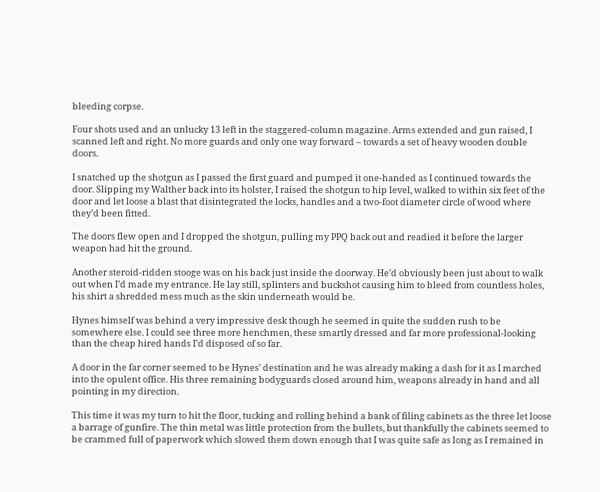bleeding corpse.

Four shots used and an unlucky 13 left in the staggered-column magazine. Arms extended and gun raised, I scanned left and right. No more guards and only one way forward – towards a set of heavy wooden double doors.

I snatched up the shotgun as I passed the first guard and pumped it one-handed as I continued towards the door. Slipping my Walther back into its holster, I raised the shotgun to hip level, walked to within six feet of the door and let loose a blast that disintegrated the locks, handles and a two-foot diameter circle of wood where they’d been fitted.

The doors flew open and I dropped the shotgun, pulling my PPQ back out and readied it before the larger weapon had hit the ground.

Another steroid-ridden stooge was on his back just inside the doorway. He’d obviously been just about to walk out when I’d made my entrance. He lay still, splinters and buckshot causing him to bleed from countless holes, his shirt a shredded mess much as the skin underneath would be.

Hynes himself was behind a very impressive desk though he seemed in quite the sudden rush to be somewhere else. I could see three more henchmen, these smartly dressed and far more professional-looking than the cheap hired hands I’d disposed of so far.

A door in the far corner seemed to be Hynes’ destination and he was already making a dash for it as I marched into the opulent office. His three remaining bodyguards closed around him, weapons already in hand and all pointing in my direction.

This time it was my turn to hit the floor, tucking and rolling behind a bank of filing cabinets as the three let loose a barrage of gunfire. The thin metal was little protection from the bullets, but thankfully the cabinets seemed to be crammed full of paperwork which slowed them down enough that I was quite safe as long as I remained in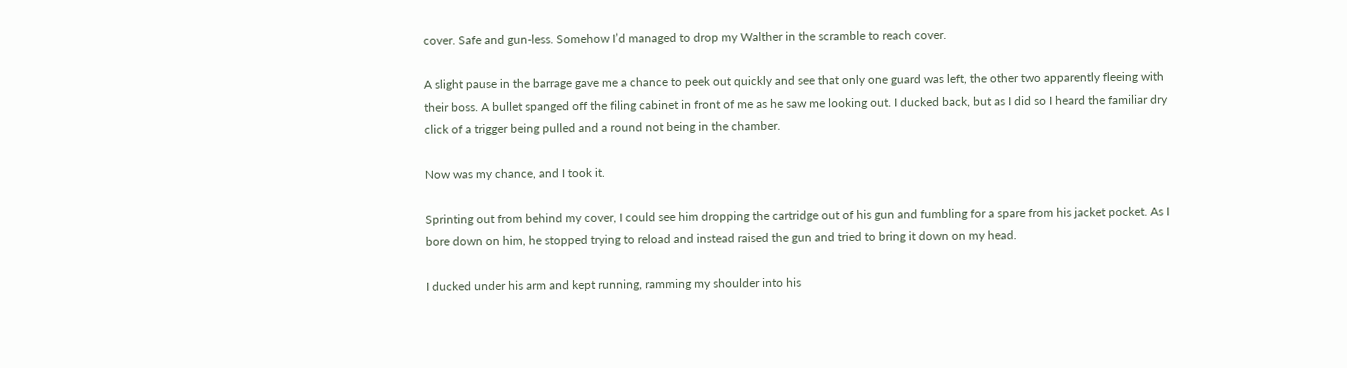cover. Safe and gun-less. Somehow I’d managed to drop my Walther in the scramble to reach cover.

A slight pause in the barrage gave me a chance to peek out quickly and see that only one guard was left, the other two apparently fleeing with their boss. A bullet spanged off the filing cabinet in front of me as he saw me looking out. I ducked back, but as I did so I heard the familiar dry click of a trigger being pulled and a round not being in the chamber.

Now was my chance, and I took it.

Sprinting out from behind my cover, I could see him dropping the cartridge out of his gun and fumbling for a spare from his jacket pocket. As I bore down on him, he stopped trying to reload and instead raised the gun and tried to bring it down on my head.

I ducked under his arm and kept running, ramming my shoulder into his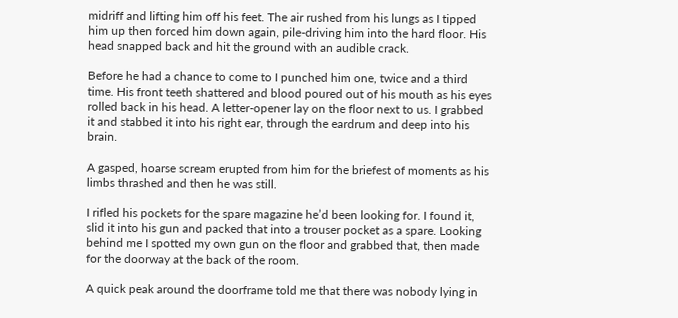midriff and lifting him off his feet. The air rushed from his lungs as I tipped him up then forced him down again, pile-driving him into the hard floor. His head snapped back and hit the ground with an audible crack.

Before he had a chance to come to I punched him one, twice and a third time. His front teeth shattered and blood poured out of his mouth as his eyes rolled back in his head. A letter-opener lay on the floor next to us. I grabbed it and stabbed it into his right ear, through the eardrum and deep into his brain.

A gasped, hoarse scream erupted from him for the briefest of moments as his limbs thrashed and then he was still.

I rifled his pockets for the spare magazine he’d been looking for. I found it, slid it into his gun and packed that into a trouser pocket as a spare. Looking behind me I spotted my own gun on the floor and grabbed that, then made for the doorway at the back of the room.

A quick peak around the doorframe told me that there was nobody lying in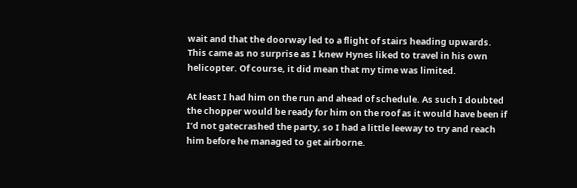wait and that the doorway led to a flight of stairs heading upwards. This came as no surprise as I knew Hynes liked to travel in his own helicopter. Of course, it did mean that my time was limited.

At least I had him on the run and ahead of schedule. As such I doubted the chopper would be ready for him on the roof as it would have been if I’d not gatecrashed the party, so I had a little leeway to try and reach him before he managed to get airborne.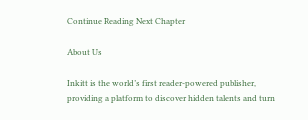Continue Reading Next Chapter

About Us

Inkitt is the world’s first reader-powered publisher, providing a platform to discover hidden talents and turn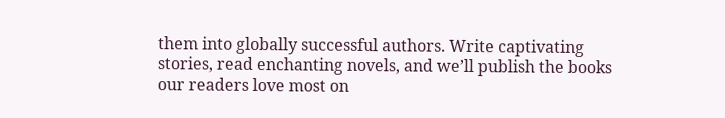them into globally successful authors. Write captivating stories, read enchanting novels, and we’ll publish the books our readers love most on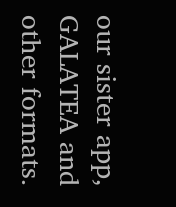our sister app, GALATEA and other formats.